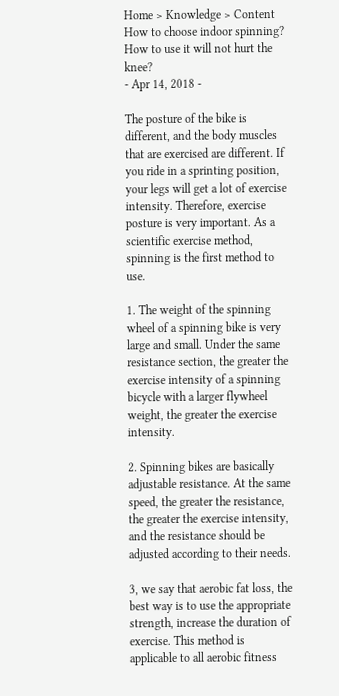Home > Knowledge > Content
How to choose indoor spinning? How to use it will not hurt the knee?
- Apr 14, 2018 -

The posture of the bike is different, and the body muscles that are exercised are different. If you ride in a sprinting position, your legs will get a lot of exercise intensity. Therefore, exercise posture is very important. As a scientific exercise method, spinning is the first method to use.

1. The weight of the spinning wheel of a spinning bike is very large and small. Under the same resistance section, the greater the exercise intensity of a spinning bicycle with a larger flywheel weight, the greater the exercise intensity.

2. Spinning bikes are basically adjustable resistance. At the same speed, the greater the resistance, the greater the exercise intensity, and the resistance should be adjusted according to their needs.

3, we say that aerobic fat loss, the best way is to use the appropriate strength, increase the duration of exercise. This method is applicable to all aerobic fitness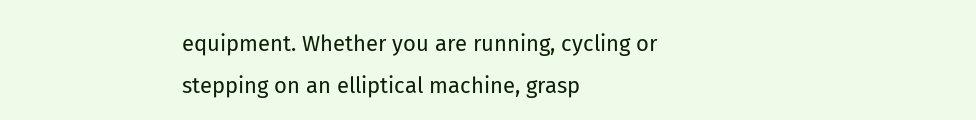equipment. Whether you are running, cycling or stepping on an elliptical machine, grasp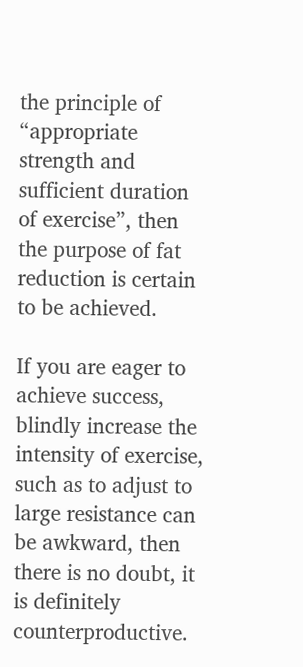the principle of “appropriate strength and sufficient duration of exercise”, then the purpose of fat reduction is certain to be achieved.

If you are eager to achieve success, blindly increase the intensity of exercise, such as to adjust to large resistance can be awkward, then there is no doubt, it is definitely counterproductive.